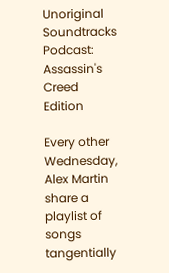Unoriginal Soundtracks Podcast: Assassin's Creed Edition

Every other Wednesday, Alex Martin share a playlist of songs tangentially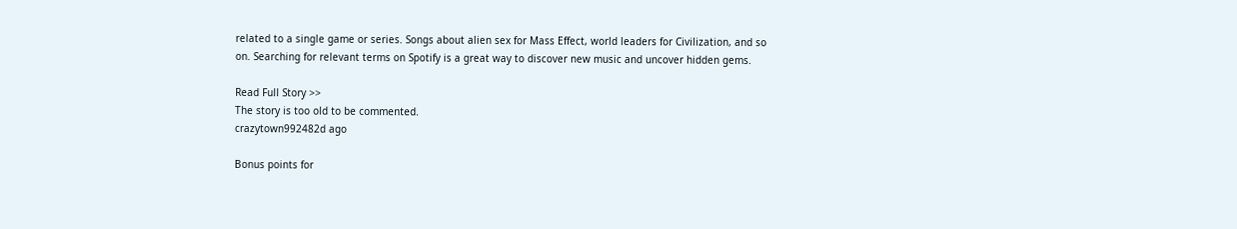related to a single game or series. Songs about alien sex for Mass Effect, world leaders for Civilization, and so on. Searching for relevant terms on Spotify is a great way to discover new music and uncover hidden gems.

Read Full Story >>
The story is too old to be commented.
crazytown992482d ago

Bonus points for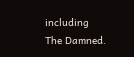including The Damned.